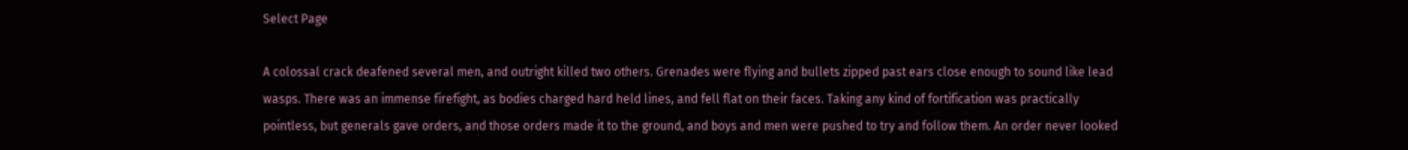Select Page

A colossal crack deafened several men, and outright killed two others. Grenades were flying and bullets zipped past ears close enough to sound like lead wasps. There was an immense firefight, as bodies charged hard held lines, and fell flat on their faces. Taking any kind of fortification was practically pointless, but generals gave orders, and those orders made it to the ground, and boys and men were pushed to try and follow them. An order never looked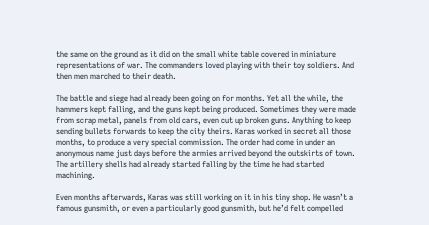the same on the ground as it did on the small white table covered in miniature representations of war. The commanders loved playing with their toy soldiers. And then men marched to their death.

The battle and siege had already been going on for months. Yet all the while, the hammers kept falling, and the guns kept being produced. Sometimes they were made from scrap metal, panels from old cars, even cut up broken guns. Anything to keep sending bullets forwards to keep the city theirs. Karas worked in secret all those months, to produce a very special commission. The order had come in under an anonymous name just days before the armies arrived beyond the outskirts of town. The artillery shells had already started falling by the time he had started machining.

Even months afterwards, Karas was still working on it in his tiny shop. He wasn’t a famous gunsmith, or even a particularly good gunsmith, but he’d felt compelled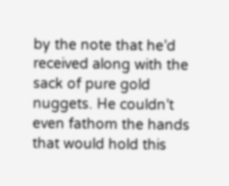by the note that he’d received along with the sack of pure gold nuggets. He couldn’t even fathom the hands that would hold this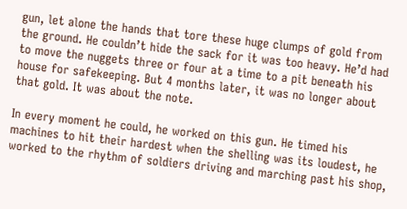gun, let alone the hands that tore these huge clumps of gold from the ground. He couldn’t hide the sack for it was too heavy. He’d had to move the nuggets three or four at a time to a pit beneath his house for safekeeping. But 4 months later, it was no longer about that gold. It was about the note.

In every moment he could, he worked on this gun. He timed his machines to hit their hardest when the shelling was its loudest, he worked to the rhythm of soldiers driving and marching past his shop,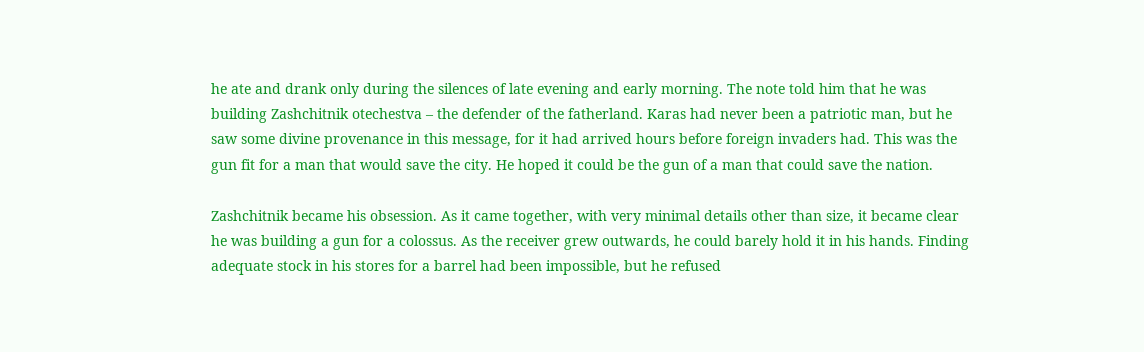he ate and drank only during the silences of late evening and early morning. The note told him that he was building Zashchitnik otechestva – the defender of the fatherland. Karas had never been a patriotic man, but he saw some divine provenance in this message, for it had arrived hours before foreign invaders had. This was the gun fit for a man that would save the city. He hoped it could be the gun of a man that could save the nation.

Zashchitnik became his obsession. As it came together, with very minimal details other than size, it became clear he was building a gun for a colossus. As the receiver grew outwards, he could barely hold it in his hands. Finding adequate stock in his stores for a barrel had been impossible, but he refused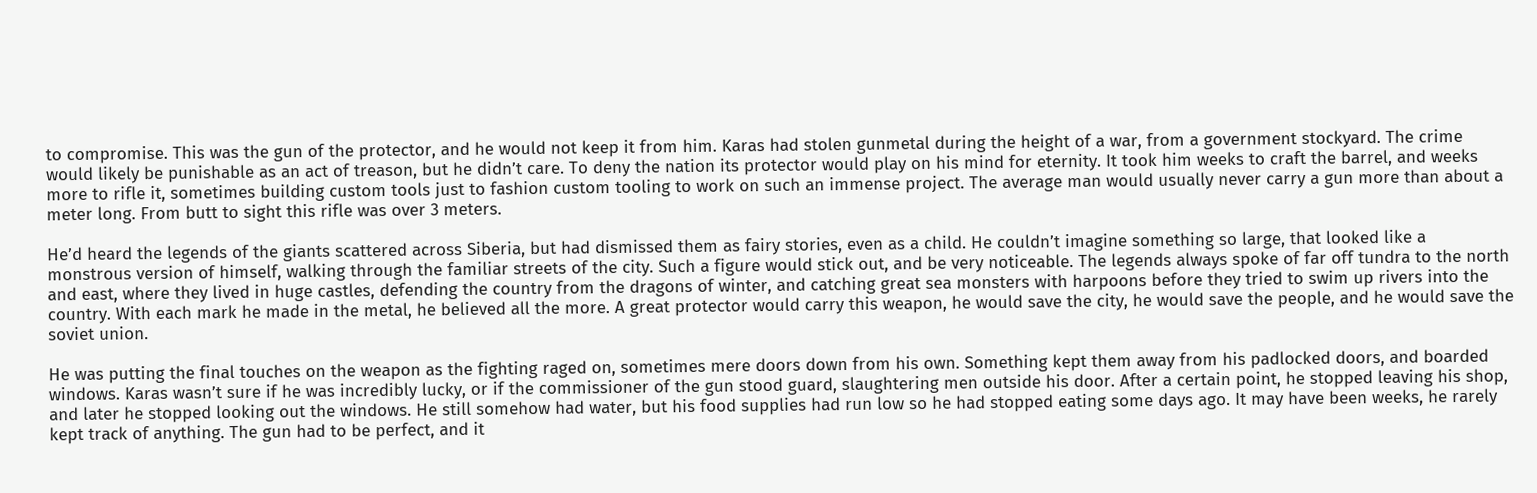to compromise. This was the gun of the protector, and he would not keep it from him. Karas had stolen gunmetal during the height of a war, from a government stockyard. The crime would likely be punishable as an act of treason, but he didn’t care. To deny the nation its protector would play on his mind for eternity. It took him weeks to craft the barrel, and weeks more to rifle it, sometimes building custom tools just to fashion custom tooling to work on such an immense project. The average man would usually never carry a gun more than about a meter long. From butt to sight this rifle was over 3 meters.

He’d heard the legends of the giants scattered across Siberia, but had dismissed them as fairy stories, even as a child. He couldn’t imagine something so large, that looked like a monstrous version of himself, walking through the familiar streets of the city. Such a figure would stick out, and be very noticeable. The legends always spoke of far off tundra to the north and east, where they lived in huge castles, defending the country from the dragons of winter, and catching great sea monsters with harpoons before they tried to swim up rivers into the country. With each mark he made in the metal, he believed all the more. A great protector would carry this weapon, he would save the city, he would save the people, and he would save the soviet union.

He was putting the final touches on the weapon as the fighting raged on, sometimes mere doors down from his own. Something kept them away from his padlocked doors, and boarded windows. Karas wasn’t sure if he was incredibly lucky, or if the commissioner of the gun stood guard, slaughtering men outside his door. After a certain point, he stopped leaving his shop, and later he stopped looking out the windows. He still somehow had water, but his food supplies had run low so he had stopped eating some days ago. It may have been weeks, he rarely kept track of anything. The gun had to be perfect, and it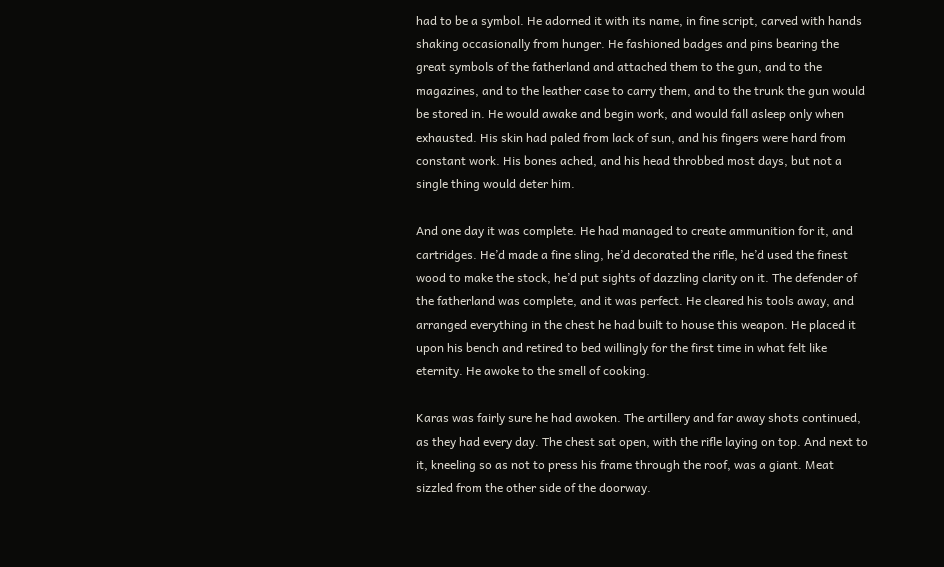had to be a symbol. He adorned it with its name, in fine script, carved with hands shaking occasionally from hunger. He fashioned badges and pins bearing the great symbols of the fatherland and attached them to the gun, and to the magazines, and to the leather case to carry them, and to the trunk the gun would be stored in. He would awake and begin work, and would fall asleep only when exhausted. His skin had paled from lack of sun, and his fingers were hard from constant work. His bones ached, and his head throbbed most days, but not a single thing would deter him.

And one day it was complete. He had managed to create ammunition for it, and cartridges. He’d made a fine sling, he’d decorated the rifle, he’d used the finest wood to make the stock, he’d put sights of dazzling clarity on it. The defender of the fatherland was complete, and it was perfect. He cleared his tools away, and arranged everything in the chest he had built to house this weapon. He placed it upon his bench and retired to bed willingly for the first time in what felt like eternity. He awoke to the smell of cooking.

Karas was fairly sure he had awoken. The artillery and far away shots continued, as they had every day. The chest sat open, with the rifle laying on top. And next to it, kneeling so as not to press his frame through the roof, was a giant. Meat sizzled from the other side of the doorway.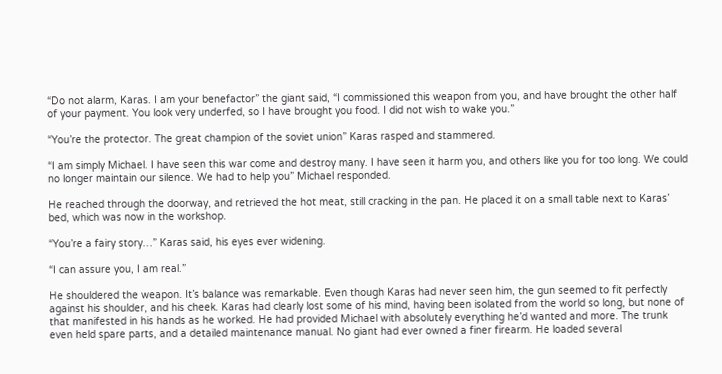“Do not alarm, Karas. I am your benefactor” the giant said, “I commissioned this weapon from you, and have brought the other half of your payment. You look very underfed, so I have brought you food. I did not wish to wake you.”

“You’re the protector. The great champion of the soviet union” Karas rasped and stammered.

“I am simply Michael. I have seen this war come and destroy many. I have seen it harm you, and others like you for too long. We could no longer maintain our silence. We had to help you” Michael responded.

He reached through the doorway, and retrieved the hot meat, still cracking in the pan. He placed it on a small table next to Karas’ bed, which was now in the workshop.

“You’re a fairy story…” Karas said, his eyes ever widening.

“I can assure you, I am real.”

He shouldered the weapon. It’s balance was remarkable. Even though Karas had never seen him, the gun seemed to fit perfectly against his shoulder, and his cheek. Karas had clearly lost some of his mind, having been isolated from the world so long, but none of that manifested in his hands as he worked. He had provided Michael with absolutely everything he’d wanted and more. The trunk even held spare parts, and a detailed maintenance manual. No giant had ever owned a finer firearm. He loaded several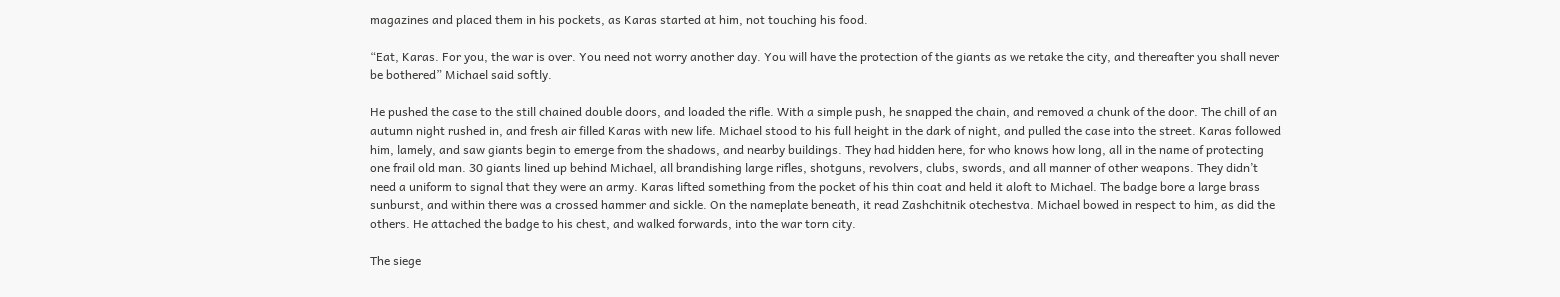magazines and placed them in his pockets, as Karas started at him, not touching his food.

“Eat, Karas. For you, the war is over. You need not worry another day. You will have the protection of the giants as we retake the city, and thereafter you shall never be bothered” Michael said softly.

He pushed the case to the still chained double doors, and loaded the rifle. With a simple push, he snapped the chain, and removed a chunk of the door. The chill of an autumn night rushed in, and fresh air filled Karas with new life. Michael stood to his full height in the dark of night, and pulled the case into the street. Karas followed him, lamely, and saw giants begin to emerge from the shadows, and nearby buildings. They had hidden here, for who knows how long, all in the name of protecting one frail old man. 30 giants lined up behind Michael, all brandishing large rifles, shotguns, revolvers, clubs, swords, and all manner of other weapons. They didn’t need a uniform to signal that they were an army. Karas lifted something from the pocket of his thin coat and held it aloft to Michael. The badge bore a large brass sunburst, and within there was a crossed hammer and sickle. On the nameplate beneath, it read Zashchitnik otechestva. Michael bowed in respect to him, as did the others. He attached the badge to his chest, and walked forwards, into the war torn city.

The siege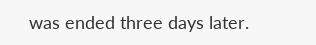was ended three days later.